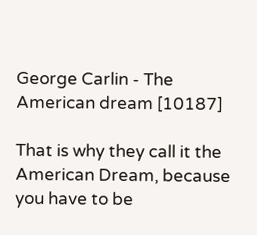George Carlin - The American dream [10187]

That is why they call it the American Dream, because you have to be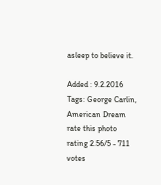asleep to believe it.

Added : 9.2.2016
Tags: George Carlin, American Dream
rate this photo
rating 2.56/5 - 711 votes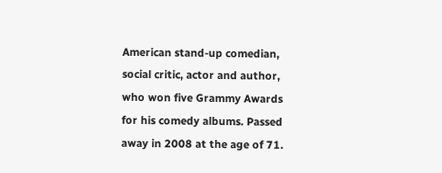American stand-up comedian, social critic, actor and author, who won five Grammy Awards for his comedy albums. Passed away in 2008 at the age of 71.